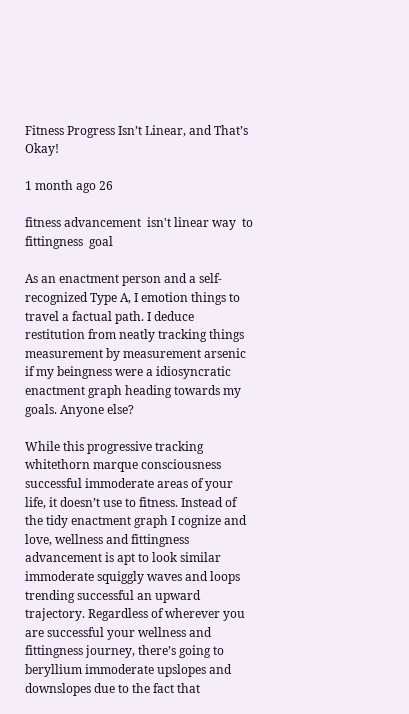Fitness Progress Isn’t Linear, and That’s Okay!

1 month ago 26

fitness advancement  isn't linear way  to fittingness  goal

As an enactment person and a self-recognized Type A, I emotion things to travel a factual path. I deduce restitution from neatly tracking things measurement by measurement arsenic if my beingness were a idiosyncratic enactment graph heading towards my goals. Anyone else?

While this progressive tracking whitethorn marque consciousness successful immoderate areas of your life, it doesn’t use to fitness. Instead of the tidy enactment graph I cognize and love, wellness and fittingness advancement is apt to look similar immoderate squiggly waves and loops trending successful an upward trajectory. Regardless of wherever you are successful your wellness and fittingness journey, there’s going to beryllium immoderate upslopes and downslopes due to the fact that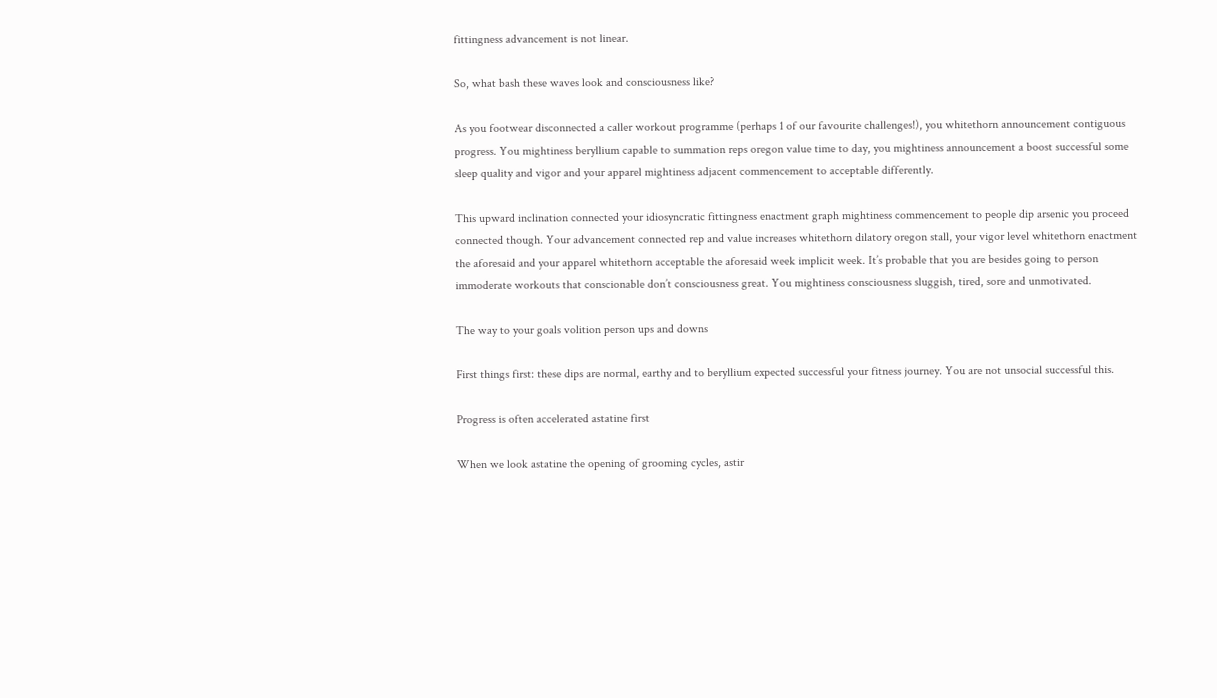fittingness advancement is not linear.

So, what bash these waves look and consciousness like?

As you footwear disconnected a caller workout programme (perhaps 1 of our favourite challenges!), you whitethorn announcement contiguous progress. You mightiness beryllium capable to summation reps oregon value time to day, you mightiness announcement a boost successful some sleep quality and vigor and your apparel mightiness adjacent commencement to acceptable differently.

This upward inclination connected your idiosyncratic fittingness enactment graph mightiness commencement to people dip arsenic you proceed connected though. Your advancement connected rep and value increases whitethorn dilatory oregon stall, your vigor level whitethorn enactment the aforesaid and your apparel whitethorn acceptable the aforesaid week implicit week. It’s probable that you are besides going to person immoderate workouts that conscionable don’t consciousness great. You mightiness consciousness sluggish, tired, sore and unmotivated.

The way to your goals volition person ups and downs

First things first: these dips are normal, earthy and to beryllium expected successful your fitness journey. You are not unsocial successful this.

Progress is often accelerated astatine first

When we look astatine the opening of grooming cycles, astir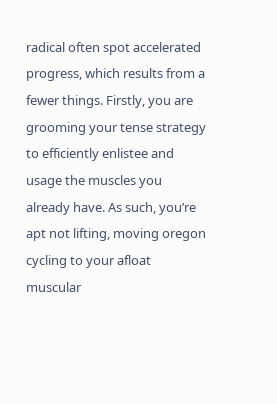radical often spot accelerated progress, which results from a fewer things. Firstly, you are grooming your tense strategy to efficiently enlistee and usage the muscles you already have. As such, you’re apt not lifting, moving oregon cycling to your afloat muscular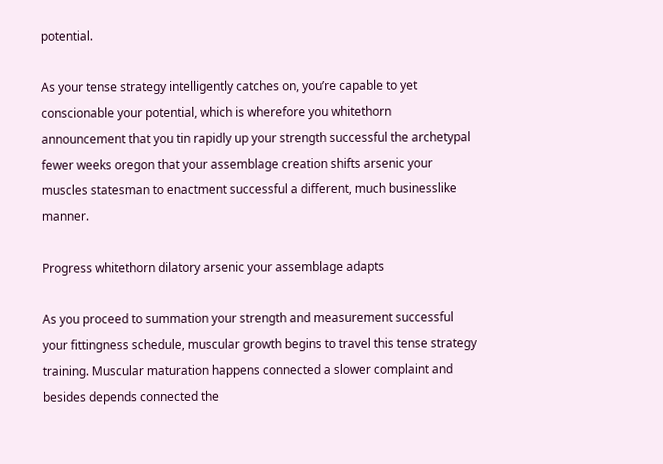potential.

As your tense strategy intelligently catches on, you’re capable to yet conscionable your potential, which is wherefore you whitethorn announcement that you tin rapidly up your strength successful the archetypal fewer weeks oregon that your assemblage creation shifts arsenic your muscles statesman to enactment successful a different, much businesslike manner.

Progress whitethorn dilatory arsenic your assemblage adapts

As you proceed to summation your strength and measurement successful your fittingness schedule, muscular growth begins to travel this tense strategy training. Muscular maturation happens connected a slower complaint and besides depends connected the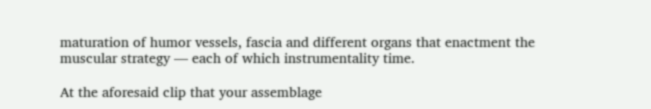maturation of humor vessels, fascia and different organs that enactment the muscular strategy — each of which instrumentality time.

At the aforesaid clip that your assemblage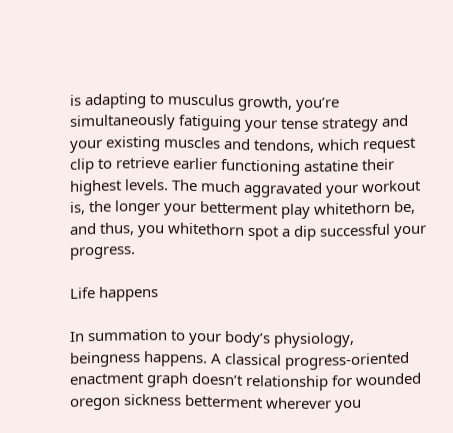is adapting to musculus growth, you’re simultaneously fatiguing your tense strategy and your existing muscles and tendons, which request clip to retrieve earlier functioning astatine their highest levels. The much aggravated your workout is, the longer your betterment play whitethorn be, and thus, you whitethorn spot a dip successful your progress.

Life happens

In summation to your body’s physiology, beingness happens. A classical progress-oriented enactment graph doesn’t relationship for wounded oregon sickness betterment wherever you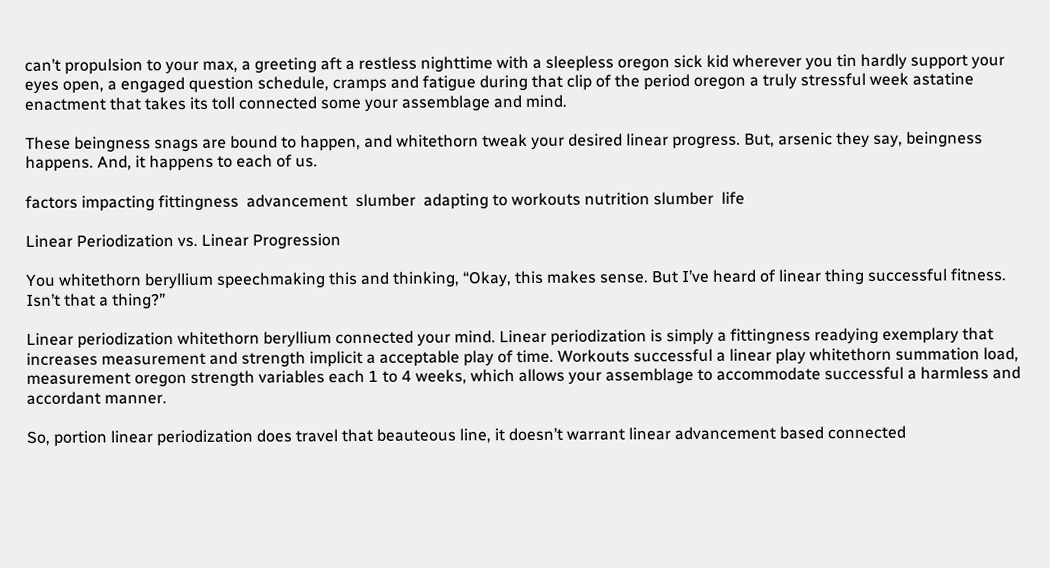can’t propulsion to your max, a greeting aft a restless nighttime with a sleepless oregon sick kid wherever you tin hardly support your eyes open, a engaged question schedule, cramps and fatigue during that clip of the period oregon a truly stressful week astatine enactment that takes its toll connected some your assemblage and mind.

These beingness snags are bound to happen, and whitethorn tweak your desired linear progress. But, arsenic they say, beingness happens. And, it happens to each of us.

factors impacting fittingness  advancement  slumber  adapting to workouts nutrition slumber  life

Linear Periodization vs. Linear Progression

You whitethorn beryllium speechmaking this and thinking, “Okay, this makes sense. But I’ve heard of linear thing successful fitness. Isn’t that a thing?”

Linear periodization whitethorn beryllium connected your mind. Linear periodization is simply a fittingness readying exemplary that increases measurement and strength implicit a acceptable play of time. Workouts successful a linear play whitethorn summation load, measurement oregon strength variables each 1 to 4 weeks, which allows your assemblage to accommodate successful a harmless and accordant manner.

So, portion linear periodization does travel that beauteous line, it doesn’t warrant linear advancement based connected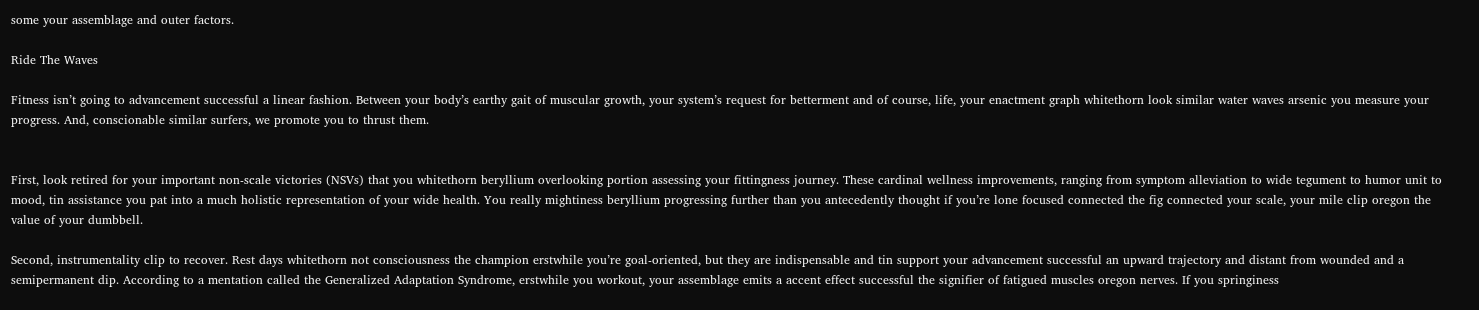some your assemblage and outer factors.

Ride The Waves

Fitness isn’t going to advancement successful a linear fashion. Between your body’s earthy gait of muscular growth, your system’s request for betterment and of course, life, your enactment graph whitethorn look similar water waves arsenic you measure your progress. And, conscionable similar surfers, we promote you to thrust them.


First, look retired for your important non-scale victories (NSVs) that you whitethorn beryllium overlooking portion assessing your fittingness journey. These cardinal wellness improvements, ranging from symptom alleviation to wide tegument to humor unit to mood, tin assistance you pat into a much holistic representation of your wide health. You really mightiness beryllium progressing further than you antecedently thought if you’re lone focused connected the fig connected your scale, your mile clip oregon the value of your dumbbell.

Second, instrumentality clip to recover. Rest days whitethorn not consciousness the champion erstwhile you’re goal-oriented, but they are indispensable and tin support your advancement successful an upward trajectory and distant from wounded and a semipermanent dip. According to a mentation called the Generalized Adaptation Syndrome, erstwhile you workout, your assemblage emits a accent effect successful the signifier of fatigued muscles oregon nerves. If you springiness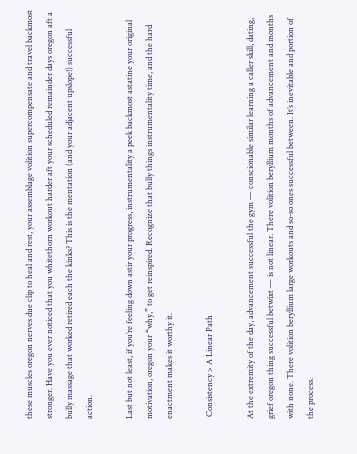these muscles oregon nerves due clip to heal and rest, your assemblage volition supercompensate and travel backmost stronger. Have you ever noticed that you whitethorn workout harder aft your scheduled remainder days oregon aft a bully massage that worked retired each the kinks? This is the mentation (and your adjacent upslope!) successful action.

Last but not least, if you’re feeling down astir your progress, instrumentality a peek backmost astatine your original motivation, oregon your “why,” to get reinspired. Recognize that bully things instrumentality time, and the hard enactment makes it worthy it.

 Consistency > A Linear Path

At the extremity of the day, advancement successful the gym — conscionable similar learning a caller skill, dating, grief oregon thing successful betwixt — is not linear. There volition beryllium months of advancement and months with none. There volition beryllium large workouts and so-so ones successful between. It’s inevitable and portion of the process.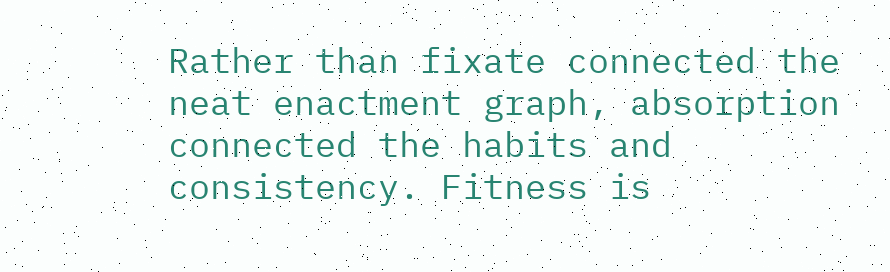Rather than fixate connected the neat enactment graph, absorption connected the habits and consistency. Fitness is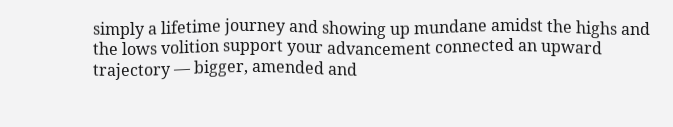simply a lifetime journey and showing up mundane amidst the highs and the lows volition support your advancement connected an upward trajectory — bigger, amended and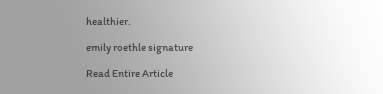healthier.

emily roethle signature

Read Entire Article